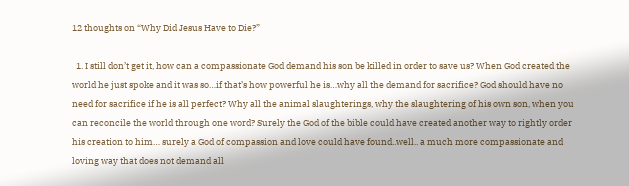12 thoughts on “Why Did Jesus Have to Die?”

  1. I still don’t get it, how can a compassionate God demand his son be killed in order to save us? When God created the world he just spoke and it was so…if that’s how powerful he is…why all the demand for sacrifice? God should have no need for sacrifice if he is all perfect? Why all the animal slaughterings, why the slaughtering of his own son, when you can reconcile the world through one word? Surely the God of the bible could have created another way to rightly order his creation to him… surely a God of compassion and love could have found..well.. a much more compassionate and loving way that does not demand all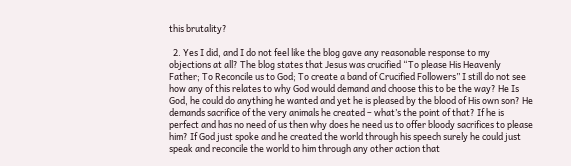this brutality?

  2. Yes I did, and I do not feel like the blog gave any reasonable response to my objections at all? The blog states that Jesus was crucified “To please His Heavenly Father; To Reconcile us to God; To create a band of Crucified Followers” I still do not see how any of this relates to why God would demand and choose this to be the way? He Is God, he could do anything he wanted and yet he is pleased by the blood of His own son? He demands sacrifice of the very animals he created – what’s the point of that? If he is perfect and has no need of us then why does he need us to offer bloody sacrifices to please him? If God just spoke and he created the world through his speech surely he could just speak and reconcile the world to him through any other action that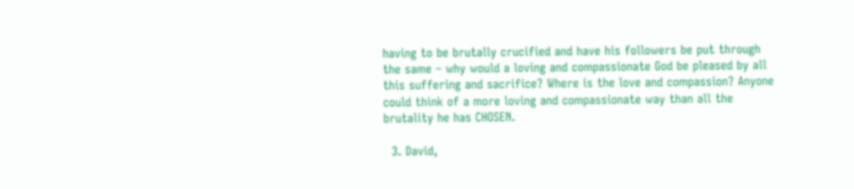having to be brutally crucified and have his followers be put through the same – why would a loving and compassionate God be pleased by all this suffering and sacrifice? Where is the love and compassion? Anyone could think of a more loving and compassionate way than all the brutality he has CHOSEN.

  3. David,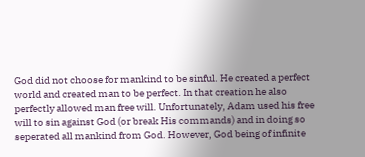God did not choose for mankind to be sinful. He created a perfect world and created man to be perfect. In that creation he also perfectly allowed man free will. Unfortunately, Adam used his free will to sin against God (or break His commands) and in doing so seperated all mankind from God. However, God being of infinite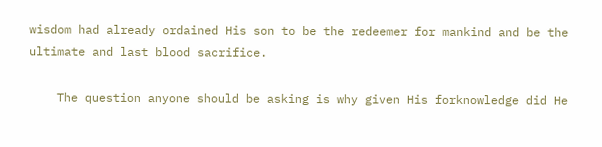wisdom had already ordained His son to be the redeemer for mankind and be the ultimate and last blood sacrifice.

    The question anyone should be asking is why given His forknowledge did He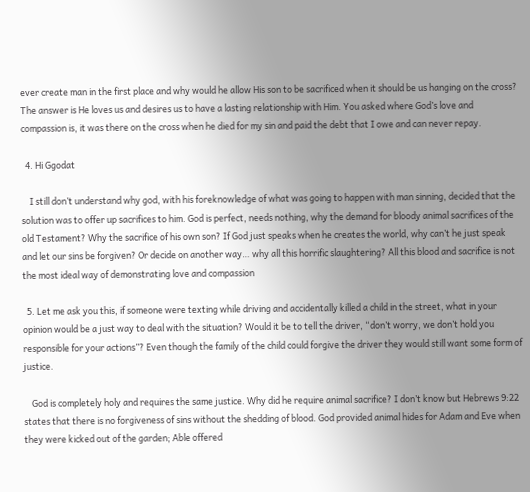ever create man in the first place and why would he allow His son to be sacrificed when it should be us hanging on the cross? The answer is He loves us and desires us to have a lasting relationship with Him. You asked where God’s love and compassion is, it was there on the cross when he died for my sin and paid the debt that I owe and can never repay.

  4. Hi Ggodat

    I still don’t understand why god, with his foreknowledge of what was going to happen with man sinning, decided that the solution was to offer up sacrifices to him. God is perfect, needs nothing, why the demand for bloody animal sacrifices of the old Testament? Why the sacrifice of his own son? If God just speaks when he creates the world, why can’t he just speak and let our sins be forgiven? Or decide on another way… why all this horrific slaughtering? All this blood and sacrifice is not the most ideal way of demonstrating love and compassion

  5. Let me ask you this, if someone were texting while driving and accidentally killed a child in the street, what in your opinion would be a just way to deal with the situation? Would it be to tell the driver, “don’t worry, we don’t hold you responsible for your actions”? Even though the family of the child could forgive the driver they would still want some form of justice.

    God is completely holy and requires the same justice. Why did he require animal sacrifice? I don’t know but Hebrews 9:22 states that there is no forgiveness of sins without the shedding of blood. God provided animal hides for Adam and Eve when they were kicked out of the garden; Able offered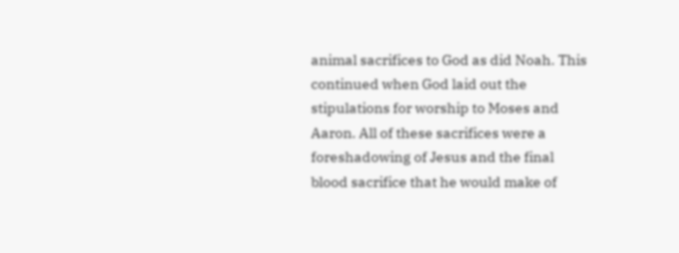animal sacrifices to God as did Noah. This continued when God laid out the stipulations for worship to Moses and Aaron. All of these sacrifices were a foreshadowing of Jesus and the final blood sacrifice that he would make of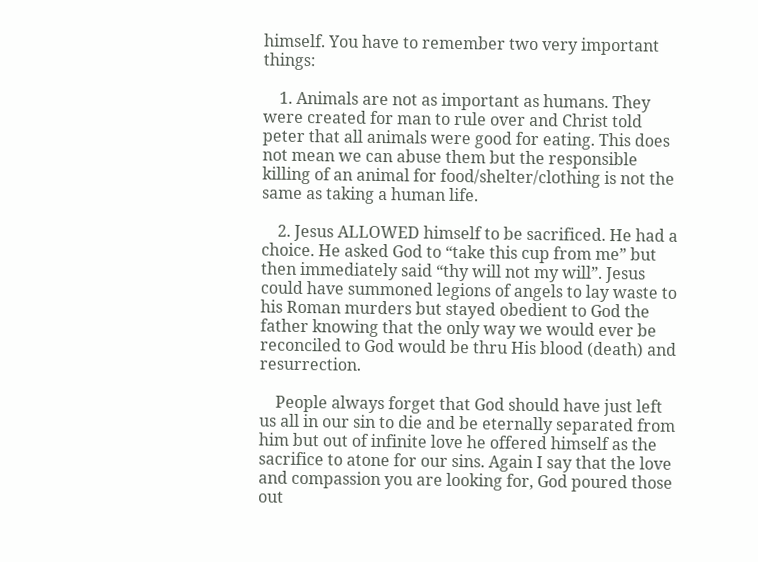himself. You have to remember two very important things:

    1. Animals are not as important as humans. They were created for man to rule over and Christ told peter that all animals were good for eating. This does not mean we can abuse them but the responsible killing of an animal for food/shelter/clothing is not the same as taking a human life.

    2. Jesus ALLOWED himself to be sacrificed. He had a choice. He asked God to “take this cup from me” but then immediately said “thy will not my will”. Jesus could have summoned legions of angels to lay waste to his Roman murders but stayed obedient to God the father knowing that the only way we would ever be reconciled to God would be thru His blood (death) and resurrection.

    People always forget that God should have just left us all in our sin to die and be eternally separated from him but out of infinite love he offered himself as the sacrifice to atone for our sins. Again I say that the love and compassion you are looking for, God poured those out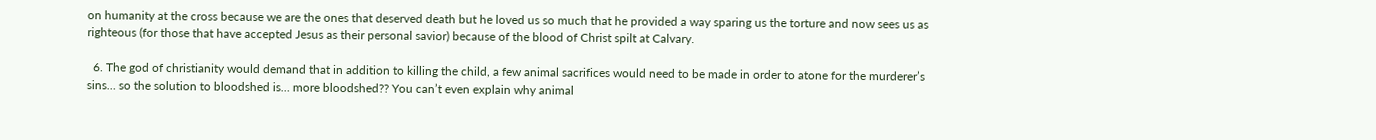on humanity at the cross because we are the ones that deserved death but he loved us so much that he provided a way sparing us the torture and now sees us as righteous (for those that have accepted Jesus as their personal savior) because of the blood of Christ spilt at Calvary.

  6. The god of christianity would demand that in addition to killing the child, a few animal sacrifices would need to be made in order to atone for the murderer’s sins… so the solution to bloodshed is… more bloodshed?? You can’t even explain why animal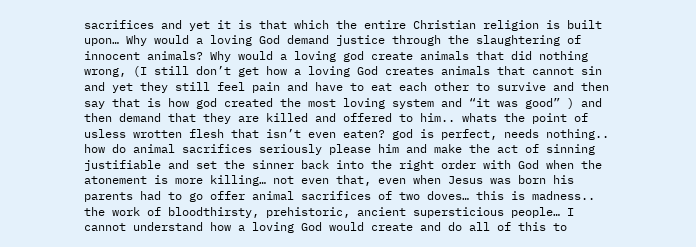sacrifices and yet it is that which the entire Christian religion is built upon… Why would a loving God demand justice through the slaughtering of innocent animals? Why would a loving god create animals that did nothing wrong, (I still don’t get how a loving God creates animals that cannot sin and yet they still feel pain and have to eat each other to survive and then say that is how god created the most loving system and “it was good” ) and then demand that they are killed and offered to him.. whats the point of usless wrotten flesh that isn’t even eaten? god is perfect, needs nothing.. how do animal sacrifices seriously please him and make the act of sinning justifiable and set the sinner back into the right order with God when the atonement is more killing… not even that, even when Jesus was born his parents had to go offer animal sacrifices of two doves… this is madness.. the work of bloodthirsty, prehistoric, ancient supersticious people… I cannot understand how a loving God would create and do all of this to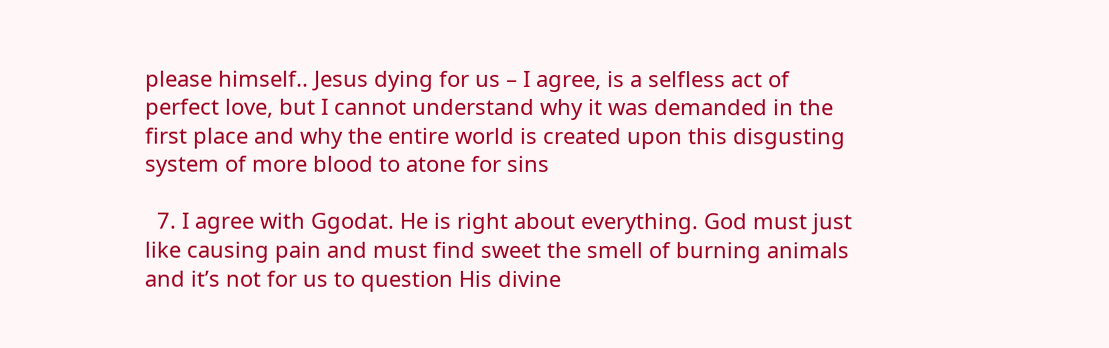please himself.. Jesus dying for us – I agree, is a selfless act of perfect love, but I cannot understand why it was demanded in the first place and why the entire world is created upon this disgusting system of more blood to atone for sins

  7. I agree with Ggodat. He is right about everything. God must just like causing pain and must find sweet the smell of burning animals and it’s not for us to question His divine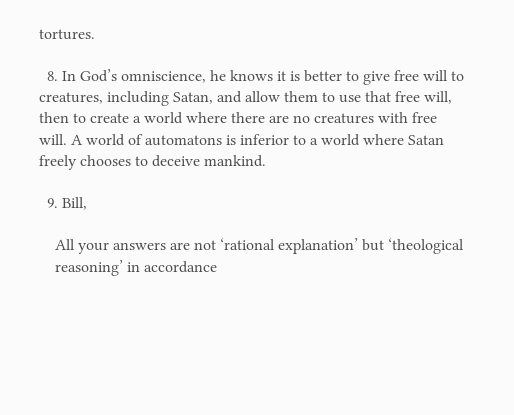tortures.

  8. In God’s omniscience, he knows it is better to give free will to creatures, including Satan, and allow them to use that free will, then to create a world where there are no creatures with free will. A world of automatons is inferior to a world where Satan freely chooses to deceive mankind.

  9. Bill,

    All your answers are not ‘rational explanation’ but ‘theological
    reasoning’ in accordance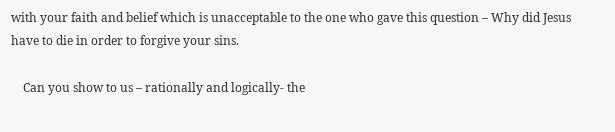with your faith and belief which is unacceptable to the one who gave this question – Why did Jesus have to die in order to forgive your sins.

    Can you show to us – rationally and logically- the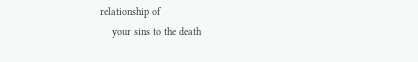relationship of
    your sins to the death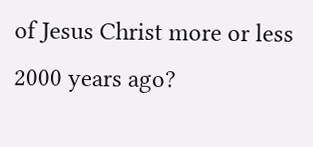of Jesus Christ more or less 2000 years ago?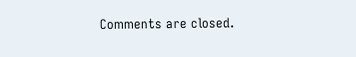Comments are closed.